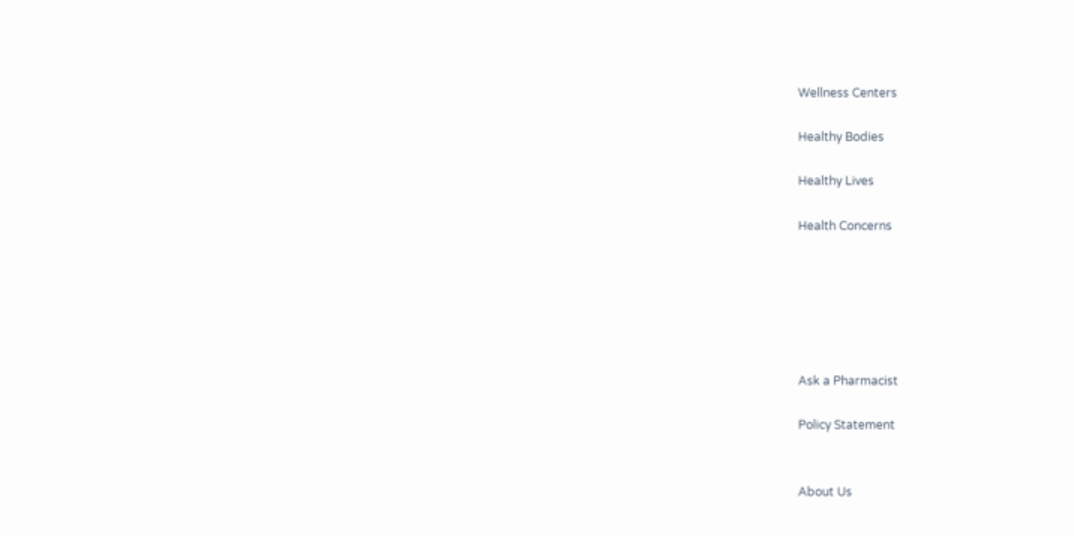Wellness Centers

Healthy Bodies

Healthy Lives

Health Concerns






Ask a Pharmacist

Policy Statement


About Us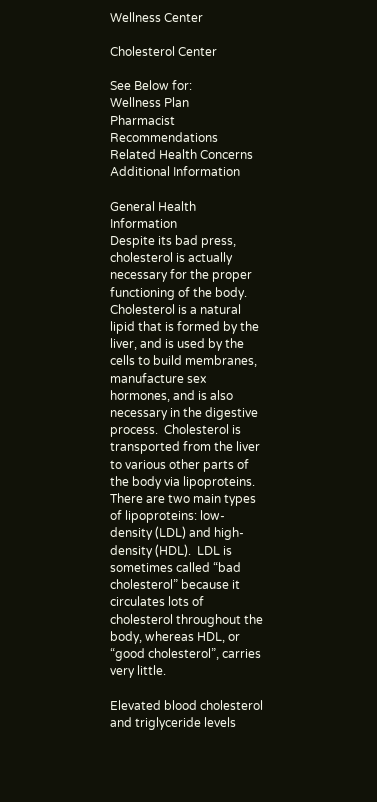Wellness Center

Cholesterol Center

See Below for:
Wellness Plan
Pharmacist Recommendations
Related Health Concerns
Additional Information

General Health Information
Despite its bad press, cholesterol is actually necessary for the proper functioning of the body.  Cholesterol is a natural lipid that is formed by the liver, and is used by the cells to build membranes, manufacture sex hormones, and is also necessary in the digestive process.  Cholesterol is transported from the liver to various other parts of the body via lipoproteins.  There are two main types of lipoproteins: low-density (LDL) and high-density (HDL).  LDL is sometimes called “bad cholesterol” because it circulates lots of cholesterol throughout the body, whereas HDL, or “good cholesterol”, carries very little.

Elevated blood cholesterol and triglyceride levels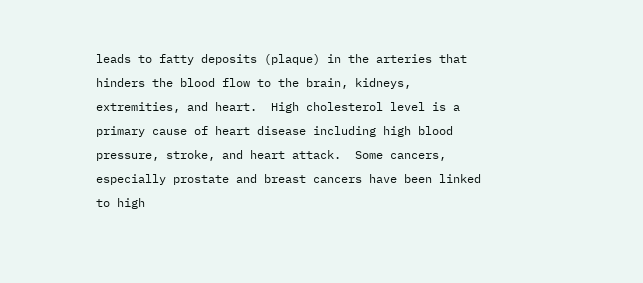leads to fatty deposits (plaque) in the arteries that hinders the blood flow to the brain, kidneys, extremities, and heart.  High cholesterol level is a primary cause of heart disease including high blood pressure, stroke, and heart attack.  Some cancers, especially prostate and breast cancers have been linked to high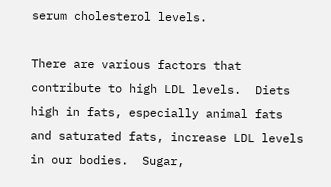serum cholesterol levels.

There are various factors that contribute to high LDL levels.  Diets high in fats, especially animal fats and saturated fats, increase LDL levels in our bodies.  Sugar,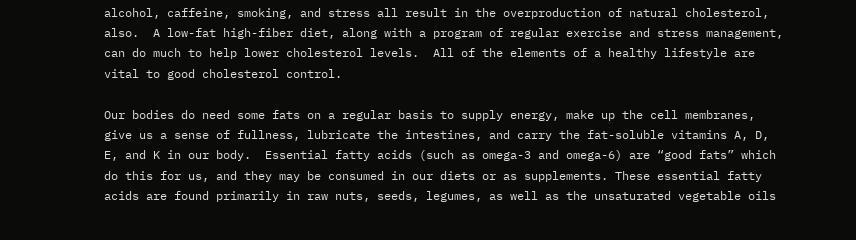alcohol, caffeine, smoking, and stress all result in the overproduction of natural cholesterol, also.  A low-fat high-fiber diet, along with a program of regular exercise and stress management, can do much to help lower cholesterol levels.  All of the elements of a healthy lifestyle are vital to good cholesterol control.

Our bodies do need some fats on a regular basis to supply energy, make up the cell membranes, give us a sense of fullness, lubricate the intestines, and carry the fat-soluble vitamins A, D, E, and K in our body.  Essential fatty acids (such as omega-3 and omega-6) are “good fats” which do this for us, and they may be consumed in our diets or as supplements. These essential fatty acids are found primarily in raw nuts, seeds, legumes, as well as the unsaturated vegetable oils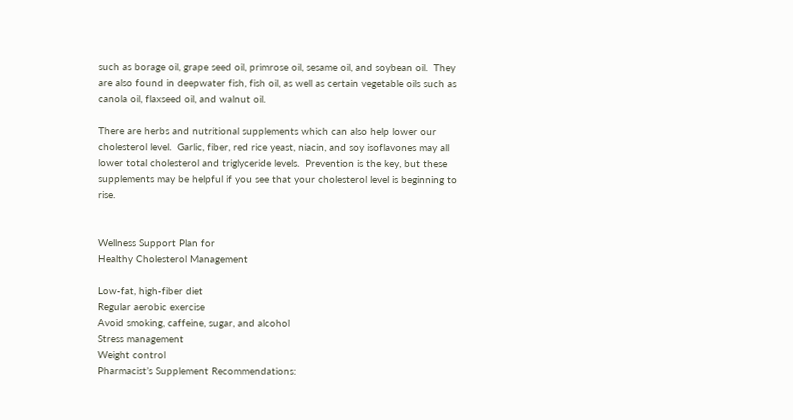such as borage oil, grape seed oil, primrose oil, sesame oil, and soybean oil.  They are also found in deepwater fish, fish oil, as well as certain vegetable oils such as canola oil, flaxseed oil, and walnut oil.

There are herbs and nutritional supplements which can also help lower our cholesterol level.  Garlic, fiber, red rice yeast, niacin, and soy isoflavones may all lower total cholesterol and triglyceride levels.  Prevention is the key, but these supplements may be helpful if you see that your cholesterol level is beginning to rise.


Wellness Support Plan for
Healthy Cholesterol Management

Low-fat, high-fiber diet
Regular aerobic exercise
Avoid smoking, caffeine, sugar, and alcohol
Stress management
Weight control
Pharmacist’s Supplement Recommendations: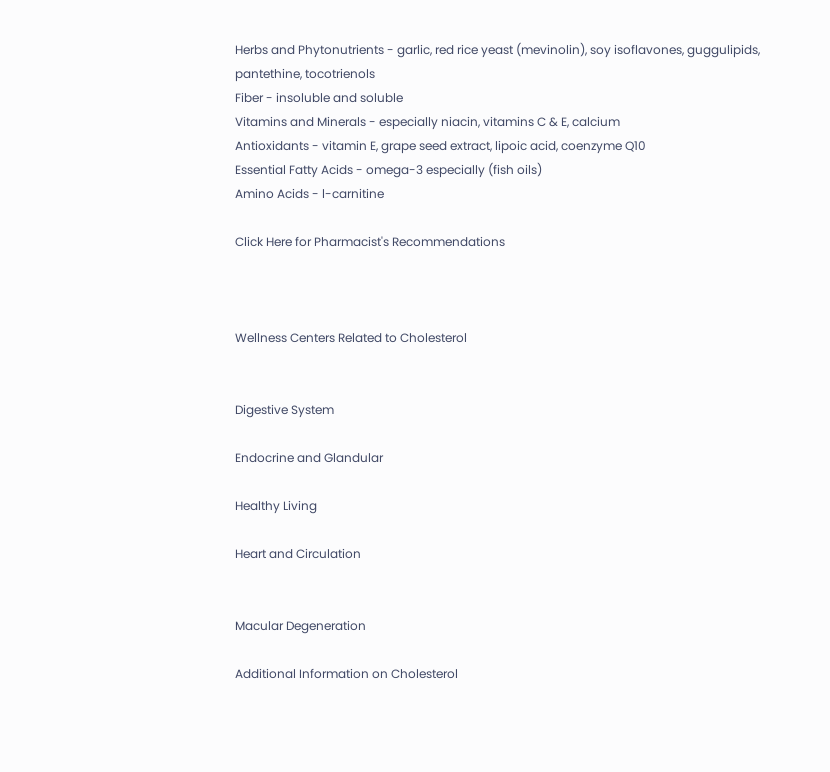Herbs and Phytonutrients - garlic, red rice yeast (mevinolin), soy isoflavones, guggulipids, pantethine, tocotrienols
Fiber - insoluble and soluble
Vitamins and Minerals - especially niacin, vitamins C & E, calcium
Antioxidants - vitamin E, grape seed extract, lipoic acid, coenzyme Q10
Essential Fatty Acids - omega-3 especially (fish oils)
Amino Acids - l-carnitine

Click Here for Pharmacist's Recommendations



Wellness Centers Related to Cholesterol


Digestive System

Endocrine and Glandular

Healthy Living

Heart and Circulation


Macular Degeneration

Additional Information on Cholesterol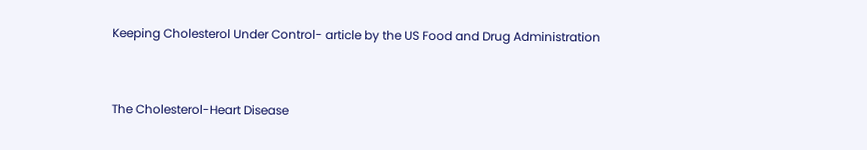Keeping Cholesterol Under Control- article by the US Food and Drug Administration


The Cholesterol-Heart Disease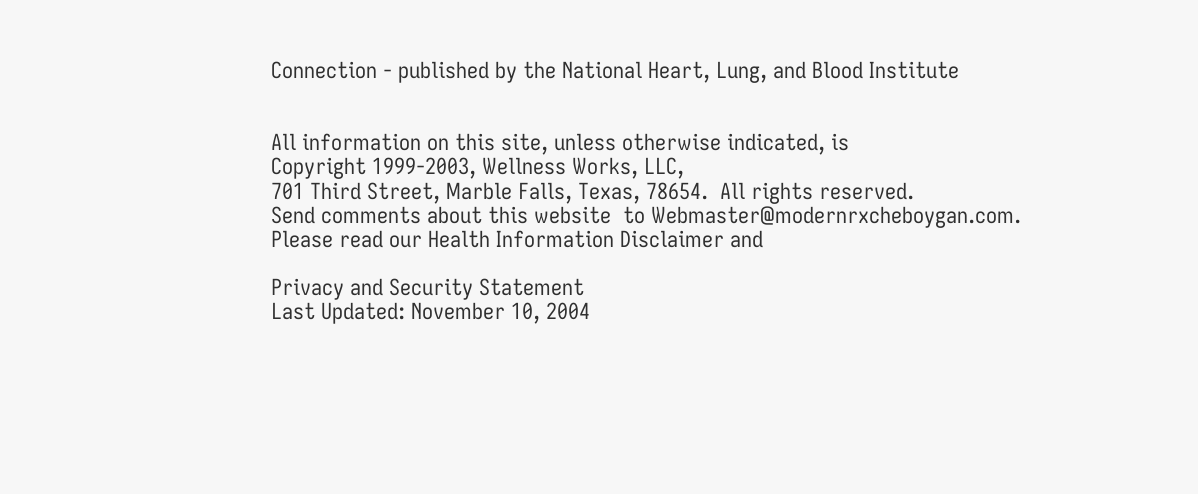Connection - published by the National Heart, Lung, and Blood Institute


All information on this site, unless otherwise indicated, is
Copyright 1999-2003, Wellness Works, LLC,
701 Third Street, Marble Falls, Texas, 78654.  All rights reserved.
Send comments about this website  to Webmaster@modernrxcheboygan.com.
Please read our Health Information Disclaimer and

Privacy and Security Statement
Last Updated: November 10, 2004